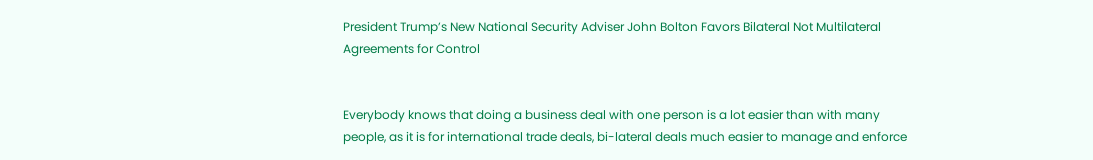President Trump’s New National Security Adviser John Bolton Favors Bilateral Not Multilateral Agreements for Control


Everybody knows that doing a business deal with one person is a lot easier than with many people, as it is for international trade deals, bi-lateral deals much easier to manage and enforce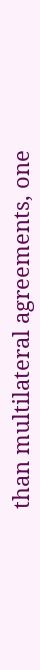than multilateral agreements, one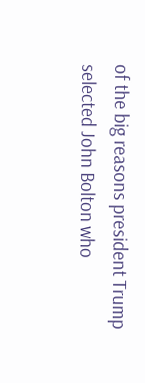of the big reasons president Trump selected John Bolton who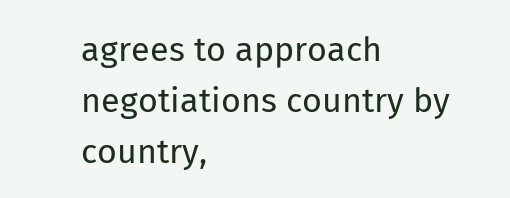agrees to approach negotiations country by country,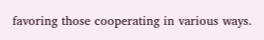favoring those cooperating in various ways.